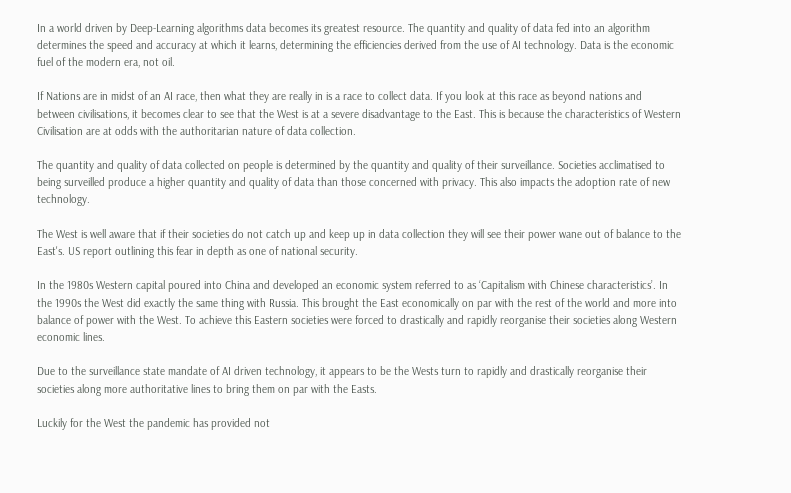In a world driven by Deep-Learning algorithms data becomes its greatest resource. The quantity and quality of data fed into an algorithm determines the speed and accuracy at which it learns, determining the efficiencies derived from the use of AI technology. Data is the economic fuel of the modern era, not oil.

If Nations are in midst of an AI race, then what they are really in is a race to collect data. If you look at this race as beyond nations and between civilisations, it becomes clear to see that the West is at a severe disadvantage to the East. This is because the characteristics of Western Civilisation are at odds with the authoritarian nature of data collection.

The quantity and quality of data collected on people is determined by the quantity and quality of their surveillance. Societies acclimatised to being surveilled produce a higher quantity and quality of data than those concerned with privacy. This also impacts the adoption rate of new technology.

The West is well aware that if their societies do not catch up and keep up in data collection they will see their power wane out of balance to the East's. US report outlining this fear in depth as one of national security.

In the 1980s Western capital poured into China and developed an economic system referred to as ‘Capitalism with Chinese characteristics’. In the 1990s the West did exactly the same thing with Russia. This brought the East economically on par with the rest of the world and more into balance of power with the West. To achieve this Eastern societies were forced to drastically and rapidly reorganise their societies along Western economic lines.

Due to the surveillance state mandate of AI driven technology, it appears to be the Wests turn to rapidly and drastically reorganise their societies along more authoritative lines to bring them on par with the Easts.

Luckily for the West the pandemic has provided not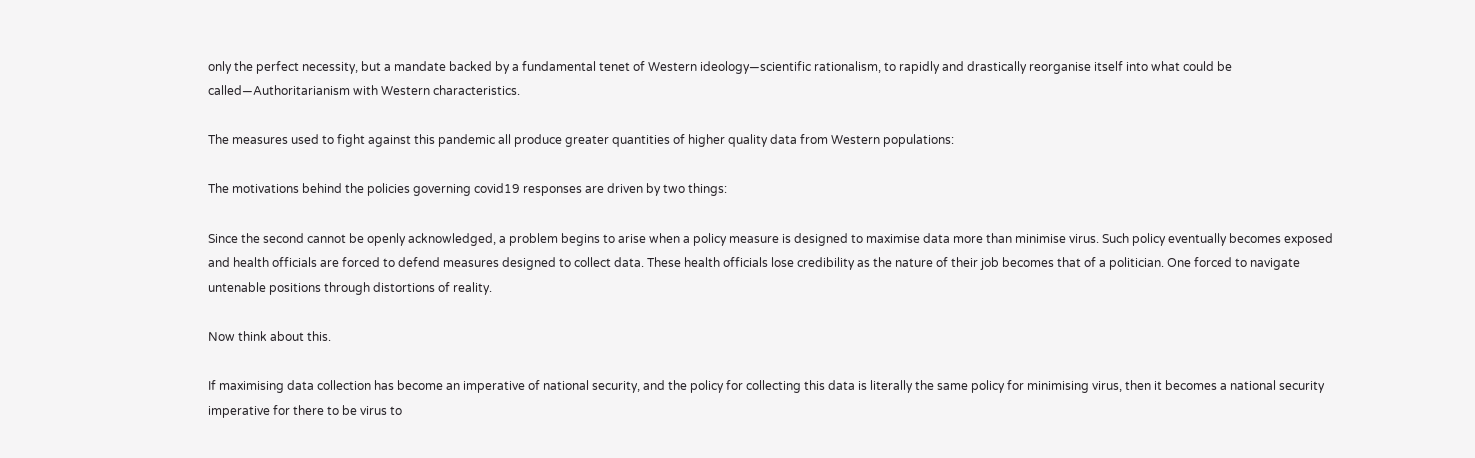only the perfect necessity, but a mandate backed by a fundamental tenet of Western ideology—scientific rationalism, to rapidly and drastically reorganise itself into what could be called—Authoritarianism with Western characteristics.

The measures used to fight against this pandemic all produce greater quantities of higher quality data from Western populations:

The motivations behind the policies governing covid19 responses are driven by two things:

Since the second cannot be openly acknowledged, a problem begins to arise when a policy measure is designed to maximise data more than minimise virus. Such policy eventually becomes exposed and health officials are forced to defend measures designed to collect data. These health officials lose credibility as the nature of their job becomes that of a politician. One forced to navigate untenable positions through distortions of reality.

Now think about this.

If maximising data collection has become an imperative of national security, and the policy for collecting this data is literally the same policy for minimising virus, then it becomes a national security imperative for there to be virus to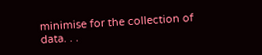minimise for the collection of data. . .